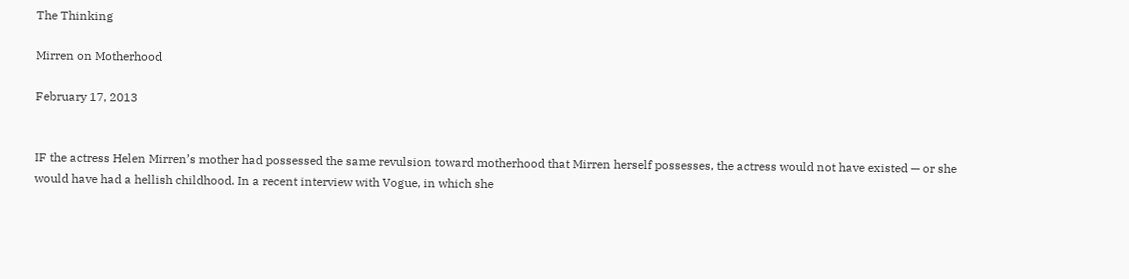The Thinking

Mirren on Motherhood

February 17, 2013


IF the actress Helen Mirren’s mother had possessed the same revulsion toward motherhood that Mirren herself possesses, the actress would not have existed — or she would have had a hellish childhood. In a recent interview with Vogue, in which she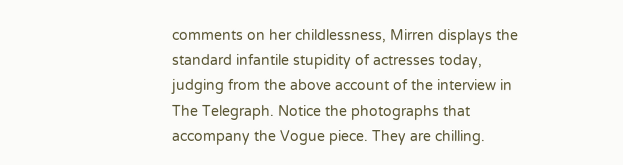comments on her childlessness, Mirren displays the standard infantile stupidity of actresses today, judging from the above account of the interview in The Telegraph. Notice the photographs that accompany the Vogue piece. They are chilling.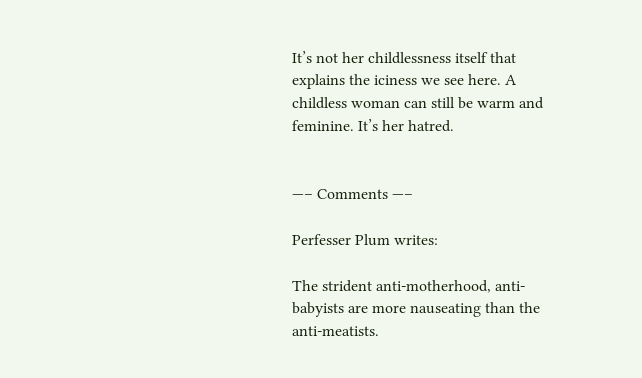It’s not her childlessness itself that explains the iciness we see here. A childless woman can still be warm and feminine. It’s her hatred.


—– Comments —–

Perfesser Plum writes:

The strident anti-motherhood, anti-babyists are more nauseating than the anti-meatists.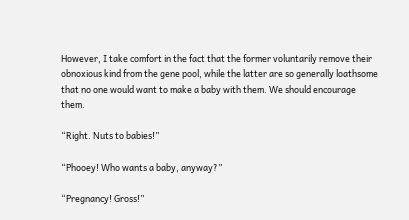However, I take comfort in the fact that the former voluntarily remove their obnoxious kind from the gene pool, while the latter are so generally loathsome that no one would want to make a baby with them. We should encourage them.

“Right. Nuts to babies!”

“Phooey! Who wants a baby, anyway?”

“Pregnancy! Gross!”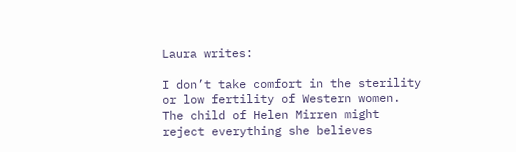Laura writes:

I don’t take comfort in the sterility or low fertility of Western women. The child of Helen Mirren might reject everything she believes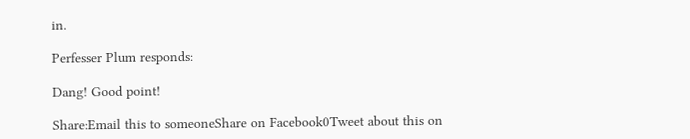in.

Perfesser Plum responds:

Dang! Good point!

Share:Email this to someoneShare on Facebook0Tweet about this on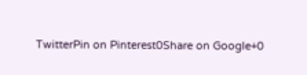TwitterPin on Pinterest0Share on Google+0